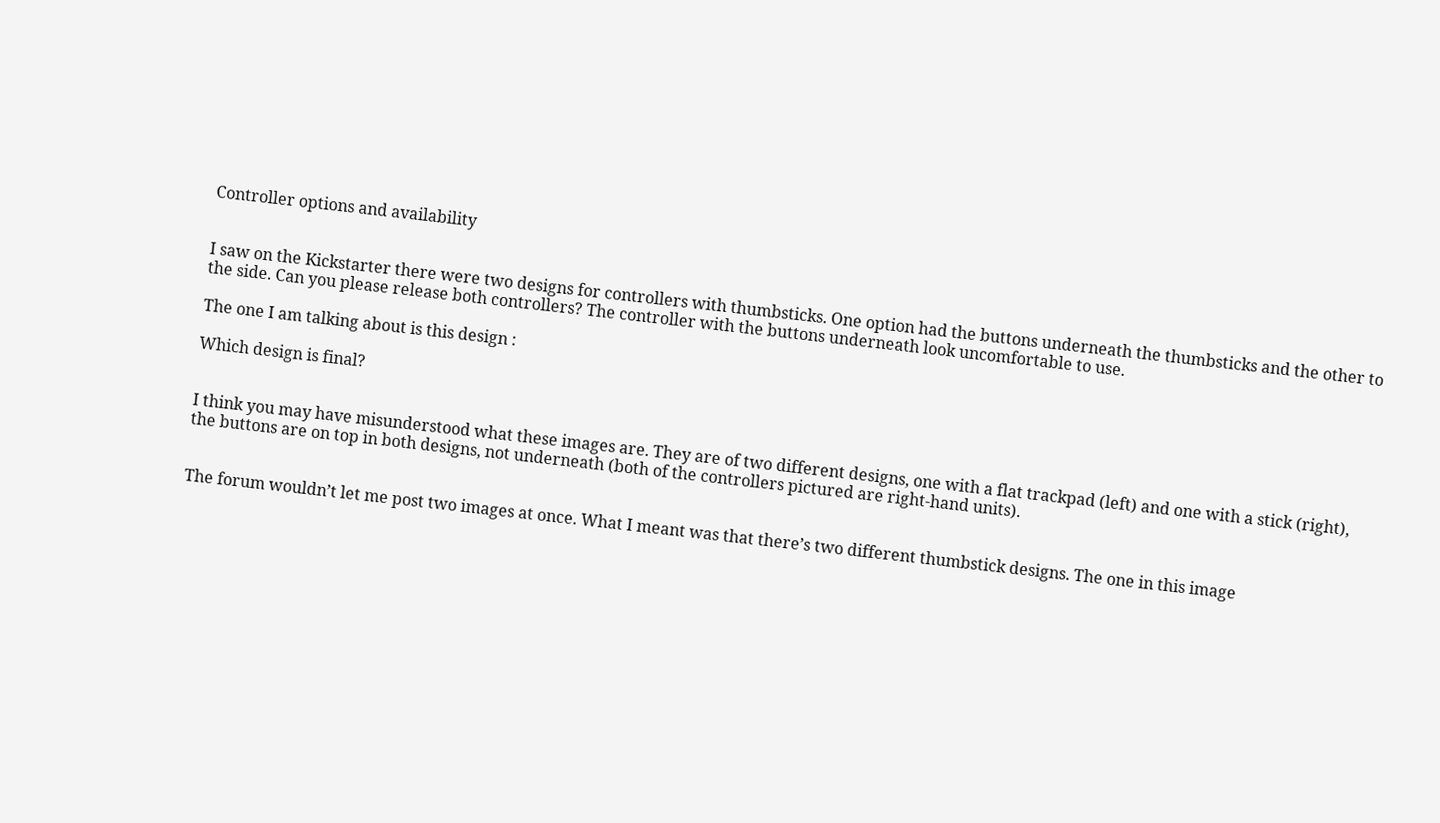Controller options and availability


I saw on the Kickstarter there were two designs for controllers with thumbsticks. One option had the buttons underneath the thumbsticks and the other to the side. Can you please release both controllers? The controller with the buttons underneath look uncomfortable to use.

The one I am talking about is this design :

Which design is final?


I think you may have misunderstood what these images are. They are of two different designs, one with a flat trackpad (left) and one with a stick (right), the buttons are on top in both designs, not underneath (both of the controllers pictured are right-hand units).


The forum wouldn’t let me post two images at once. What I meant was that there’s two different thumbstick designs. The one in this image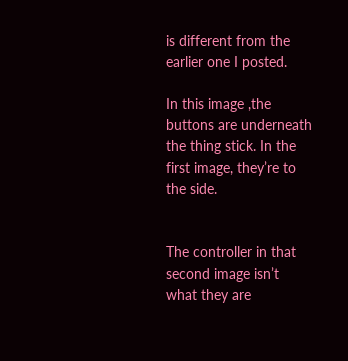is different from the earlier one I posted.

In this image ,the buttons are underneath the thing stick. In the first image, they’re to the side.


The controller in that second image isn’t what they are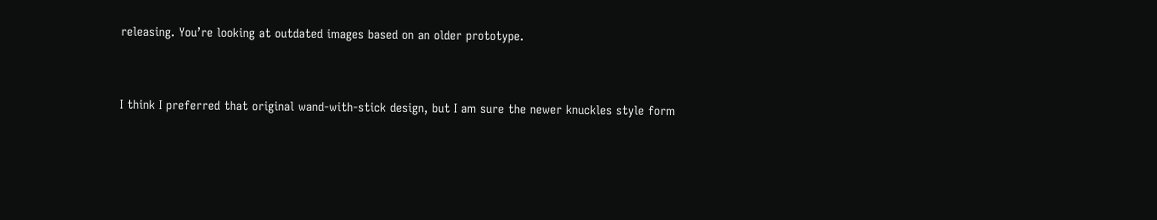releasing. You’re looking at outdated images based on an older prototype.


I think I preferred that original wand-with-stick design, but I am sure the newer knuckles style form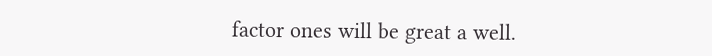factor ones will be great a well.